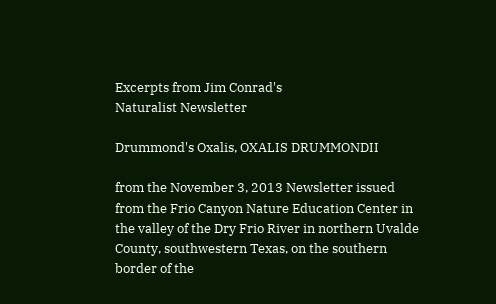Excerpts from Jim Conrad's
Naturalist Newsletter

Drummond's Oxalis, OXALIS DRUMMONDII

from the November 3, 2013 Newsletter issued from the Frio Canyon Nature Education Center in the valley of the Dry Frio River in northern Uvalde County, southwestern Texas, on the southern border of the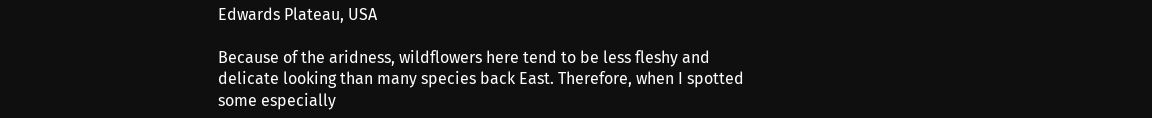Edwards Plateau, USA

Because of the aridness, wildflowers here tend to be less fleshy and delicate looking than many species back East. Therefore, when I spotted some especially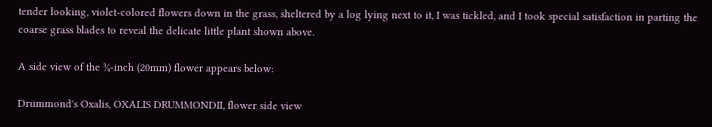tender looking, violet-colored flowers down in the grass, sheltered by a log lying next to it, I was tickled, and I took special satisfaction in parting the coarse grass blades to reveal the delicate little plant shown above.

A side view of the ¾-inch (20mm) flower appears below:

Drummond's Oxalis, OXALIS DRUMMONDII, flower side view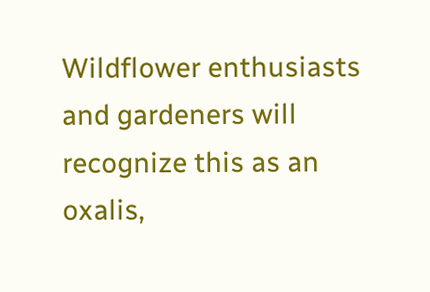Wildflower enthusiasts and gardeners will recognize this as an oxalis,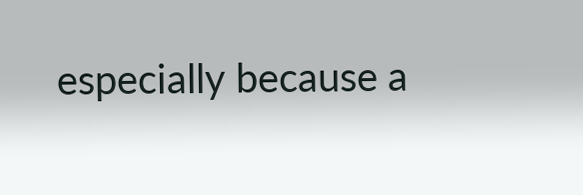especially because a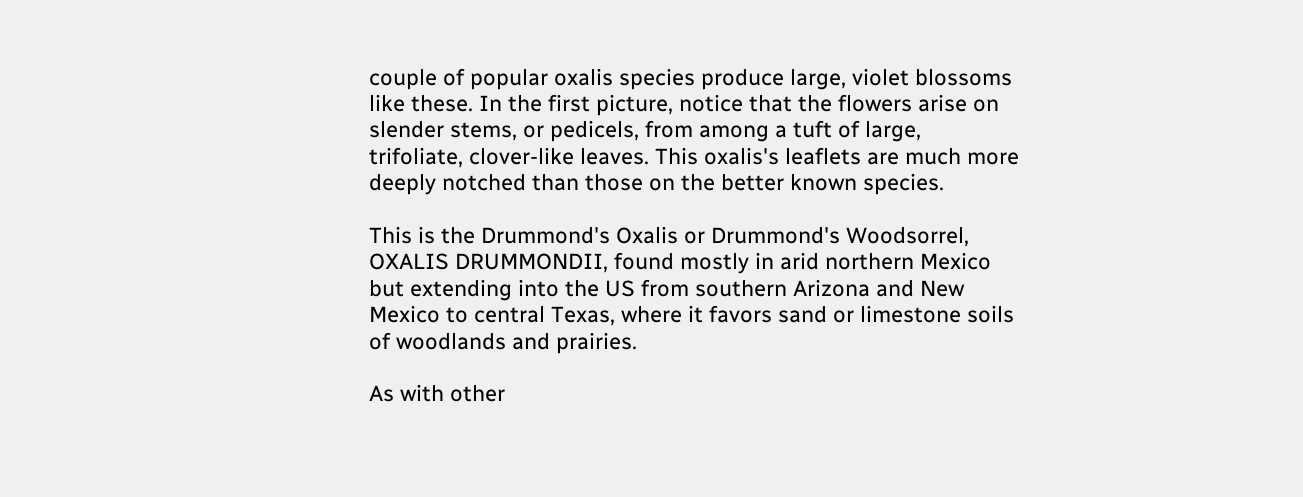couple of popular oxalis species produce large, violet blossoms like these. In the first picture, notice that the flowers arise on slender stems, or pedicels, from among a tuft of large, trifoliate, clover-like leaves. This oxalis's leaflets are much more deeply notched than those on the better known species.

This is the Drummond's Oxalis or Drummond's Woodsorrel, OXALIS DRUMMONDII, found mostly in arid northern Mexico but extending into the US from southern Arizona and New Mexico to central Texas, where it favors sand or limestone soils of woodlands and prairies.

As with other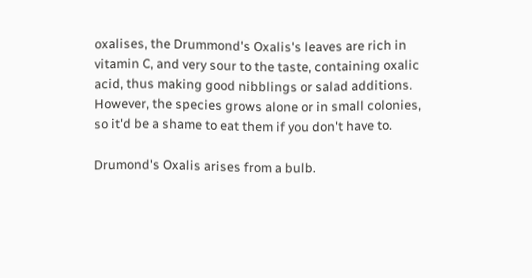oxalises, the Drummond's Oxalis's leaves are rich in vitamin C, and very sour to the taste, containing oxalic acid, thus making good nibblings or salad additions. However, the species grows alone or in small colonies, so it'd be a shame to eat them if you don't have to.

Drumond's Oxalis arises from a bulb.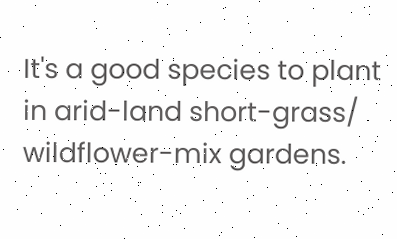It's a good species to plant in arid-land short-grass/ wildflower-mix gardens.